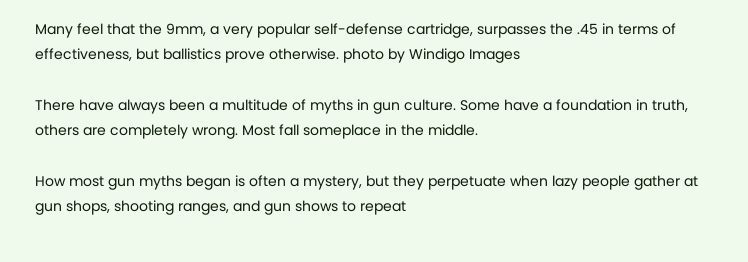Many feel that the 9mm, a very popular self-defense cartridge, surpasses the .45 in terms of effectiveness, but ballistics prove otherwise. photo by Windigo Images

There have always been a multitude of myths in gun culture. Some have a foundation in truth, others are completely wrong. Most fall someplace in the middle.

How most gun myths began is often a mystery, but they perpetuate when lazy people gather at gun shops, shooting ranges, and gun shows to repeat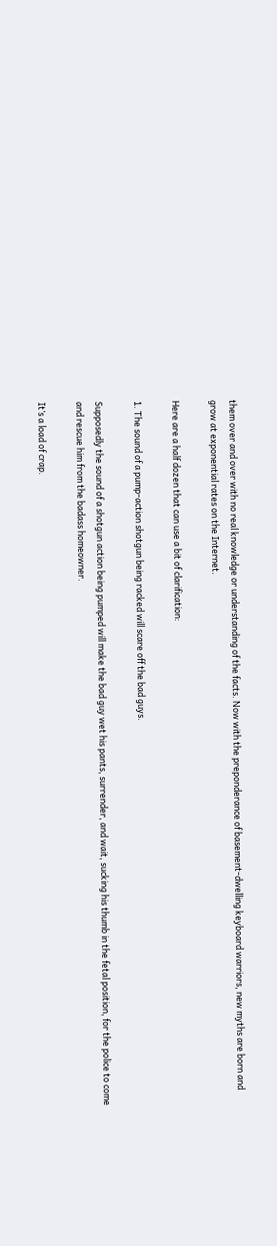them over and over with no real knowledge or understanding of the facts. Now with the preponderance of basement-dwelling keyboard warriors, new myths are born and grow at exponential rates on the Internet.

Here are a half dozen that can use a bit of clarification:

1. The sound of a pump-action shotgun being racked will scare off the bad guys.

Supposedly the sound of a shotgun action being pumped will make the bad guy wet his pants, surrender, and wait, sucking his thumb in the fetal position, for the police to come and rescue him from the badass homeowner.

It’s a load of crap.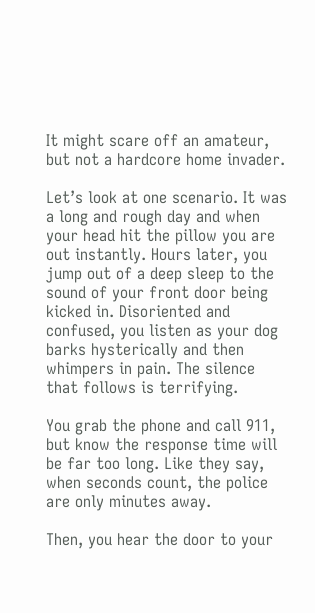It might scare off an amateur, but not a hardcore home invader.

Let’s look at one scenario. It was a long and rough day and when your head hit the pillow you are out instantly. Hours later, you jump out of a deep sleep to the sound of your front door being kicked in. Disoriented and confused, you listen as your dog barks hysterically and then whimpers in pain. The silence that follows is terrifying.

You grab the phone and call 911, but know the response time will be far too long. Like they say, when seconds count, the police are only minutes away.

Then, you hear the door to your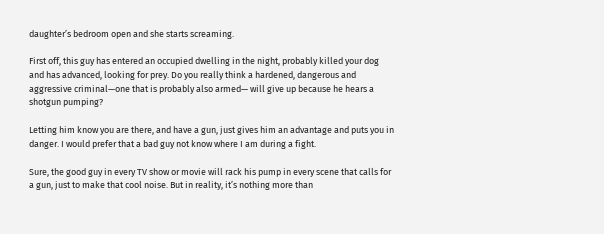daughter’s bedroom open and she starts screaming.

First off, this guy has entered an occupied dwelling in the night, probably killed your dog and has advanced, looking for prey. Do you really think a hardened, dangerous and aggressive criminal—one that is probably also armed— will give up because he hears a shotgun pumping?

Letting him know you are there, and have a gun, just gives him an advantage and puts you in danger. I would prefer that a bad guy not know where I am during a fight.

Sure, the good guy in every TV show or movie will rack his pump in every scene that calls for a gun, just to make that cool noise. But in reality, it’s nothing more than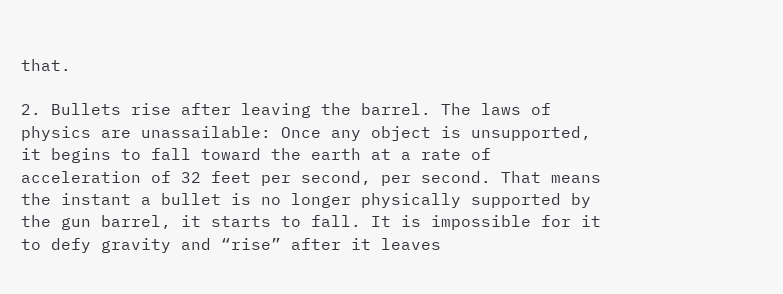that.

2. Bullets rise after leaving the barrel. The laws of physics are unassailable: Once any object is unsupported, it begins to fall toward the earth at a rate of acceleration of 32 feet per second, per second. That means the instant a bullet is no longer physically supported by the gun barrel, it starts to fall. It is impossible for it to defy gravity and “rise” after it leaves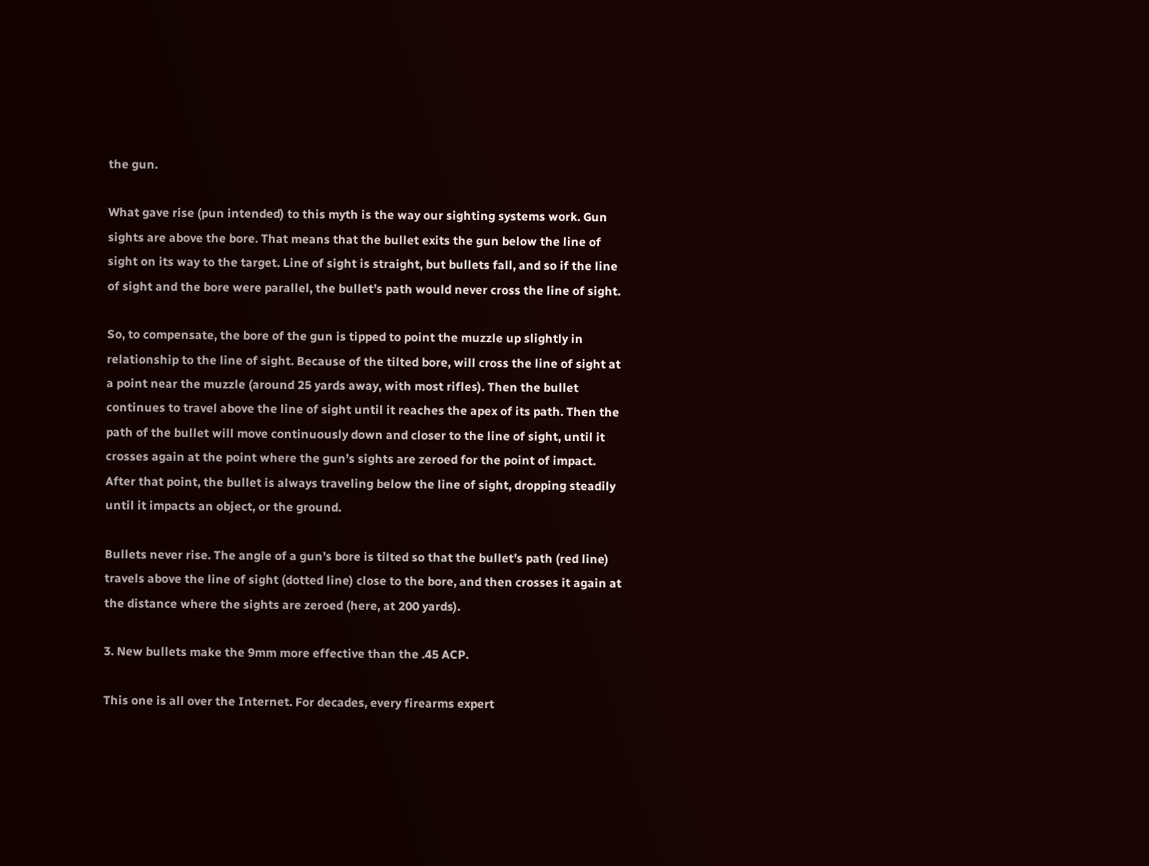the gun.

What gave rise (pun intended) to this myth is the way our sighting systems work. Gun sights are above the bore. That means that the bullet exits the gun below the line of sight on its way to the target. Line of sight is straight, but bullets fall, and so if the line of sight and the bore were parallel, the bullet’s path would never cross the line of sight.

So, to compensate, the bore of the gun is tipped to point the muzzle up slightly in relationship to the line of sight. Because of the tilted bore, will cross the line of sight at a point near the muzzle (around 25 yards away, with most rifles). Then the bullet continues to travel above the line of sight until it reaches the apex of its path. Then the path of the bullet will move continuously down and closer to the line of sight, until it crosses again at the point where the gun’s sights are zeroed for the point of impact. After that point, the bullet is always traveling below the line of sight, dropping steadily until it impacts an object, or the ground.

Bullets never rise. The angle of a gun’s bore is tilted so that the bullet’s path (red line) travels above the line of sight (dotted line) close to the bore, and then crosses it again at the distance where the sights are zeroed (here, at 200 yards).

3. New bullets make the 9mm more effective than the .45 ACP.

This one is all over the Internet. For decades, every firearms expert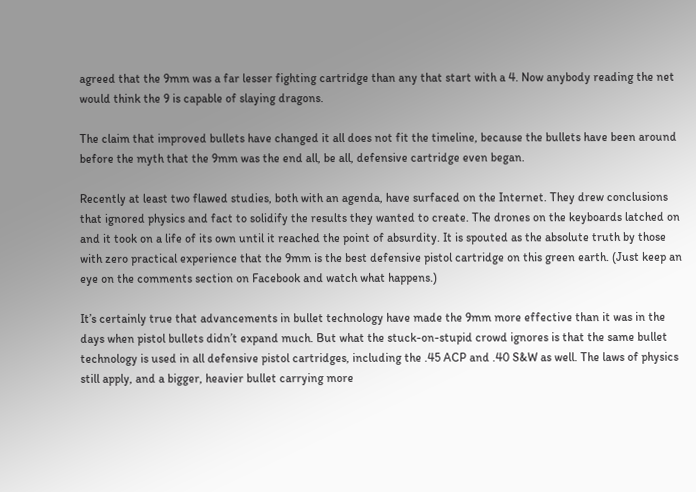agreed that the 9mm was a far lesser fighting cartridge than any that start with a 4. Now anybody reading the net would think the 9 is capable of slaying dragons.

The claim that improved bullets have changed it all does not fit the timeline, because the bullets have been around before the myth that the 9mm was the end all, be all, defensive cartridge even began.

Recently at least two flawed studies, both with an agenda, have surfaced on the Internet. They drew conclusions that ignored physics and fact to solidify the results they wanted to create. The drones on the keyboards latched on and it took on a life of its own until it reached the point of absurdity. It is spouted as the absolute truth by those with zero practical experience that the 9mm is the best defensive pistol cartridge on this green earth. (Just keep an eye on the comments section on Facebook and watch what happens.)

It’s certainly true that advancements in bullet technology have made the 9mm more effective than it was in the days when pistol bullets didn’t expand much. But what the stuck-on-stupid crowd ignores is that the same bullet technology is used in all defensive pistol cartridges, including the .45 ACP and .40 S&W as well. The laws of physics still apply, and a bigger, heavier bullet carrying more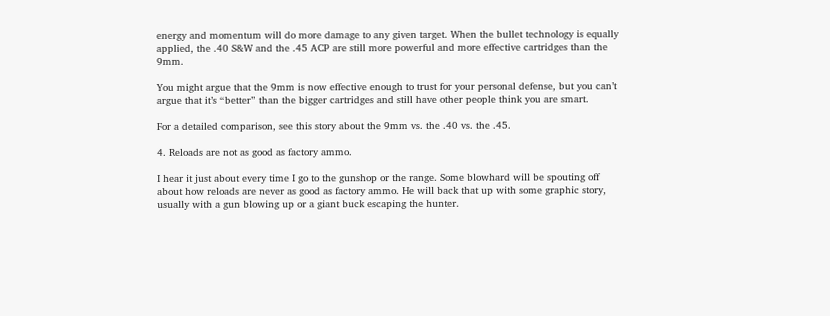energy and momentum will do more damage to any given target. When the bullet technology is equally applied, the .40 S&W and the .45 ACP are still more powerful and more effective cartridges than the 9mm.

You might argue that the 9mm is now effective enough to trust for your personal defense, but you can’t argue that it’s “better” than the bigger cartridges and still have other people think you are smart.

For a detailed comparison, see this story about the 9mm vs. the .40 vs. the .45.

4. Reloads are not as good as factory ammo.

I hear it just about every time I go to the gunshop or the range. Some blowhard will be spouting off about how reloads are never as good as factory ammo. He will back that up with some graphic story, usually with a gun blowing up or a giant buck escaping the hunter.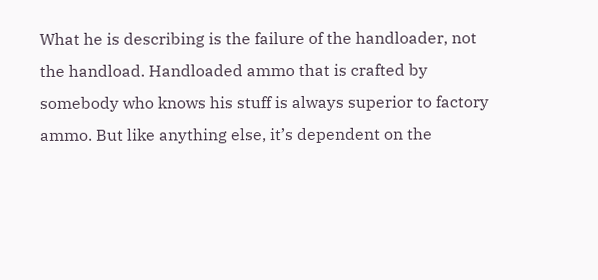What he is describing is the failure of the handloader, not the handload. Handloaded ammo that is crafted by somebody who knows his stuff is always superior to factory ammo. But like anything else, it’s dependent on the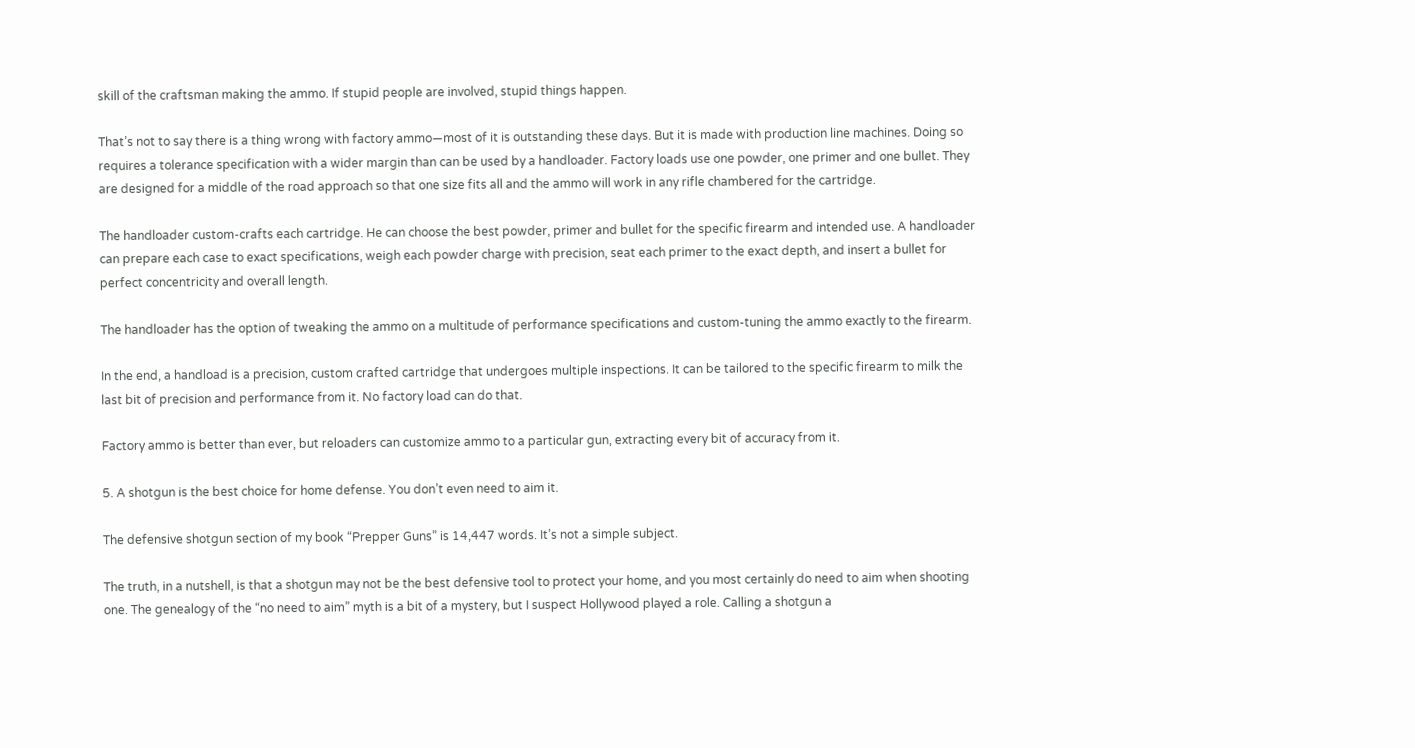skill of the craftsman making the ammo. If stupid people are involved, stupid things happen.

That’s not to say there is a thing wrong with factory ammo—most of it is outstanding these days. But it is made with production line machines. Doing so requires a tolerance specification with a wider margin than can be used by a handloader. Factory loads use one powder, one primer and one bullet. They are designed for a middle of the road approach so that one size fits all and the ammo will work in any rifle chambered for the cartridge.

The handloader custom-crafts each cartridge. He can choose the best powder, primer and bullet for the specific firearm and intended use. A handloader can prepare each case to exact specifications, weigh each powder charge with precision, seat each primer to the exact depth, and insert a bullet for perfect concentricity and overall length.

The handloader has the option of tweaking the ammo on a multitude of performance specifications and custom-tuning the ammo exactly to the firearm.

In the end, a handload is a precision, custom crafted cartridge that undergoes multiple inspections. It can be tailored to the specific firearm to milk the last bit of precision and performance from it. No factory load can do that.

Factory ammo is better than ever, but reloaders can customize ammo to a particular gun, extracting every bit of accuracy from it.

5. A shotgun is the best choice for home defense. You don’t even need to aim it.

The defensive shotgun section of my book “Prepper Guns” is 14,447 words. It’s not a simple subject.

The truth, in a nutshell, is that a shotgun may not be the best defensive tool to protect your home, and you most certainly do need to aim when shooting one. The genealogy of the “no need to aim” myth is a bit of a mystery, but I suspect Hollywood played a role. Calling a shotgun a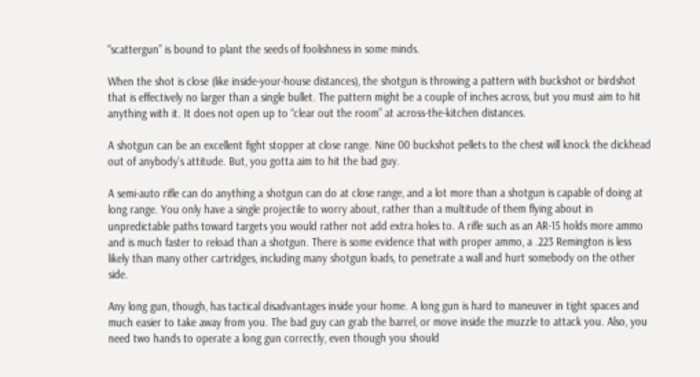“scattergun” is bound to plant the seeds of foolishness in some minds.

When the shot is close (like inside-your-house distances), the shotgun is throwing a pattern with buckshot or birdshot that is effectively no larger than a single bullet. The pattern might be a couple of inches across, but you must aim to hit anything with it. It does not open up to “clear out the room” at across-the-kitchen distances.

A shotgun can be an excellent fight stopper at close range. Nine 00 buckshot pellets to the chest will knock the dickhead out of anybody’s attitude. But, you gotta aim to hit the bad guy.

A semi-auto rifle can do anything a shotgun can do at close range, and a lot more than a shotgun is capable of doing at long range. You only have a single projectile to worry about, rather than a multitude of them flying about in unpredictable paths toward targets you would rather not add extra holes to. A rifle such as an AR-15 holds more ammo and is much faster to reload than a shotgun. There is some evidence that with proper ammo, a .223 Remington is less likely than many other cartridges, including many shotgun loads, to penetrate a wall and hurt somebody on the other side.

Any long gun, though, has tactical disadvantages inside your home. A long gun is hard to maneuver in tight spaces and much easier to take away from you. The bad guy can grab the barrel, or move inside the muzzle to attack you. Also, you need two hands to operate a long gun correctly, even though you should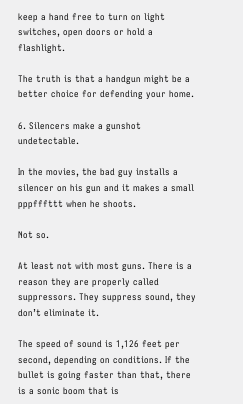keep a hand free to turn on light switches, open doors or hold a flashlight.

The truth is that a handgun might be a better choice for defending your home.

6. Silencers make a gunshot undetectable.

In the movies, the bad guy installs a silencer on his gun and it makes a small pppfffttt when he shoots.

Not so.

At least not with most guns. There is a reason they are properly called suppressors. They suppress sound, they don’t eliminate it.

The speed of sound is 1,126 feet per second, depending on conditions. If the bullet is going faster than that, there is a sonic boom that is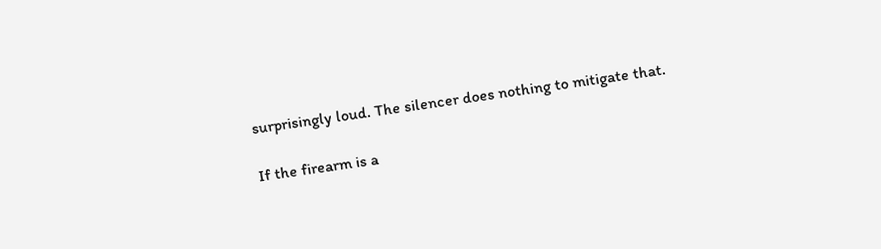surprisingly loud. The silencer does nothing to mitigate that.

If the firearm is a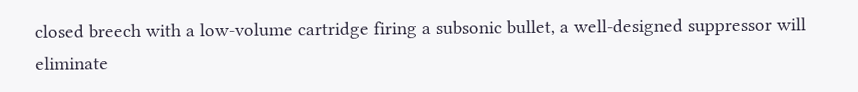closed breech with a low-volume cartridge firing a subsonic bullet, a well-designed suppressor will eliminate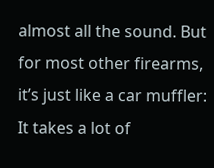almost all the sound. But for most other firearms, it’s just like a car muffler: It takes a lot of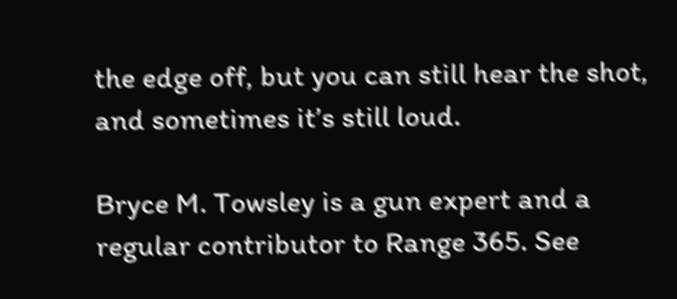the edge off, but you can still hear the shot, and sometimes it’s still loud.

Bryce M. Towsley is a gun expert and a regular contributor to Range 365. See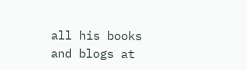all his books and blogs at